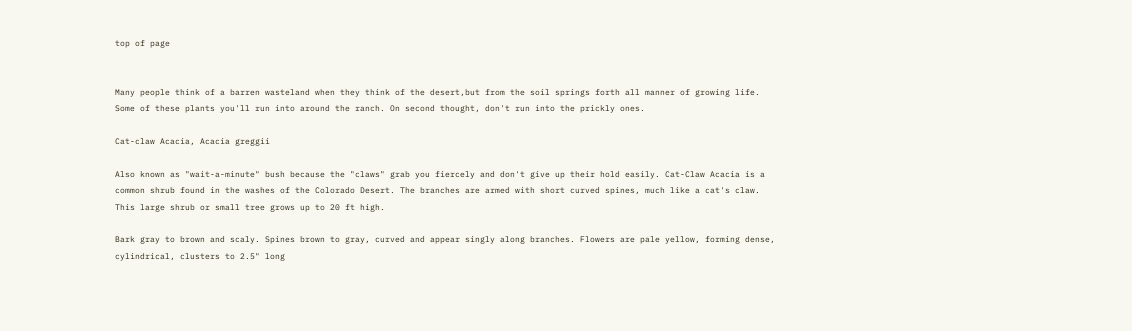top of page


Many people think of a barren wasteland when they think of the desert,but from the soil springs forth all manner of growing life. Some of these plants you'll run into around the ranch. On second thought, don't run into the prickly ones.

Cat-claw Acacia, Acacia greggii

Also known as "wait-a-minute" bush because the "claws" grab you fiercely and don't give up their hold easily. Cat-Claw Acacia is a common shrub found in the washes of the Colorado Desert. The branches are armed with short curved spines, much like a cat's claw. This large shrub or small tree grows up to 20 ft high.

Bark gray to brown and scaly. Spines brown to gray, curved and appear singly along branches. Flowers are pale yellow, forming dense, cylindrical, clusters to 2.5" long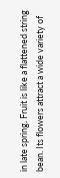in late spring. Fruit is like a flattened string bean. Its flowers attract a wide variety of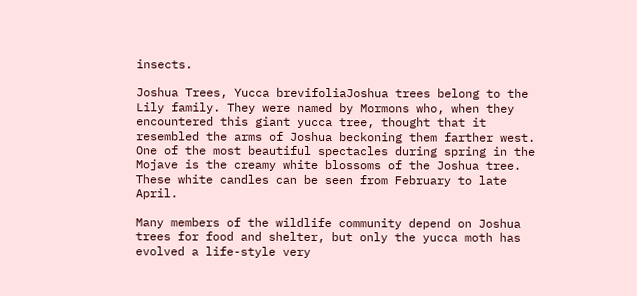insects.

Joshua Trees, Yucca brevifoliaJoshua trees belong to the Lily family. They were named by Mormons who, when they encountered this giant yucca tree, thought that it resembled the arms of Joshua beckoning them farther west. One of the most beautiful spectacles during spring in the Mojave is the creamy white blossoms of the Joshua tree. These white candles can be seen from February to late April.

Many members of the wildlife community depend on Joshua trees for food and shelter, but only the yucca moth has evolved a life-style very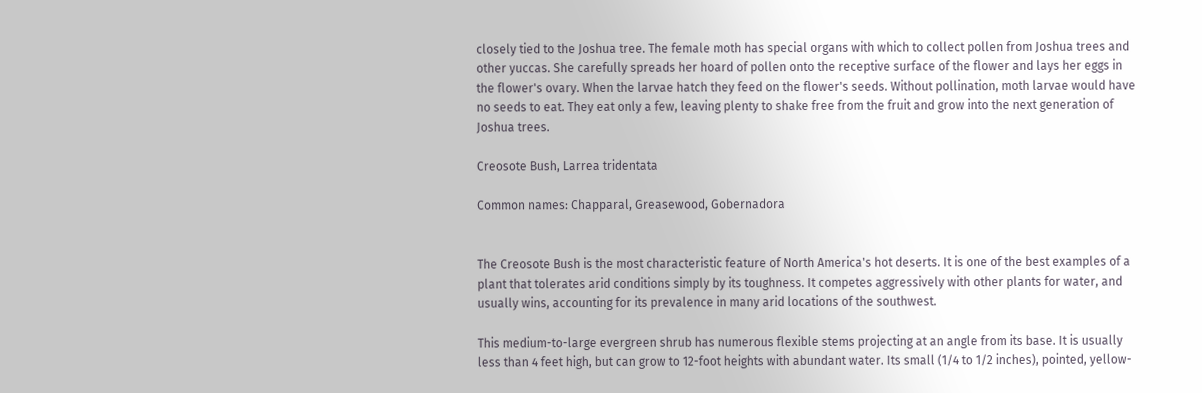closely tied to the Joshua tree. The female moth has special organs with which to collect pollen from Joshua trees and other yuccas. She carefully spreads her hoard of pollen onto the receptive surface of the flower and lays her eggs in the flower's ovary. When the larvae hatch they feed on the flower's seeds. Without pollination, moth larvae would have no seeds to eat. They eat only a few, leaving plenty to shake free from the fruit and grow into the next generation of Joshua trees.

Creosote Bush, Larrea tridentata

Common names: Chapparal, Greasewood, Gobernadora


The Creosote Bush is the most characteristic feature of North America's hot deserts. It is one of the best examples of a plant that tolerates arid conditions simply by its toughness. It competes aggressively with other plants for water, and usually wins, accounting for its prevalence in many arid locations of the southwest.

This medium-to-large evergreen shrub has numerous flexible stems projecting at an angle from its base. It is usually less than 4 feet high, but can grow to 12-foot heights with abundant water. Its small (1/4 to 1/2 inches), pointed, yellow-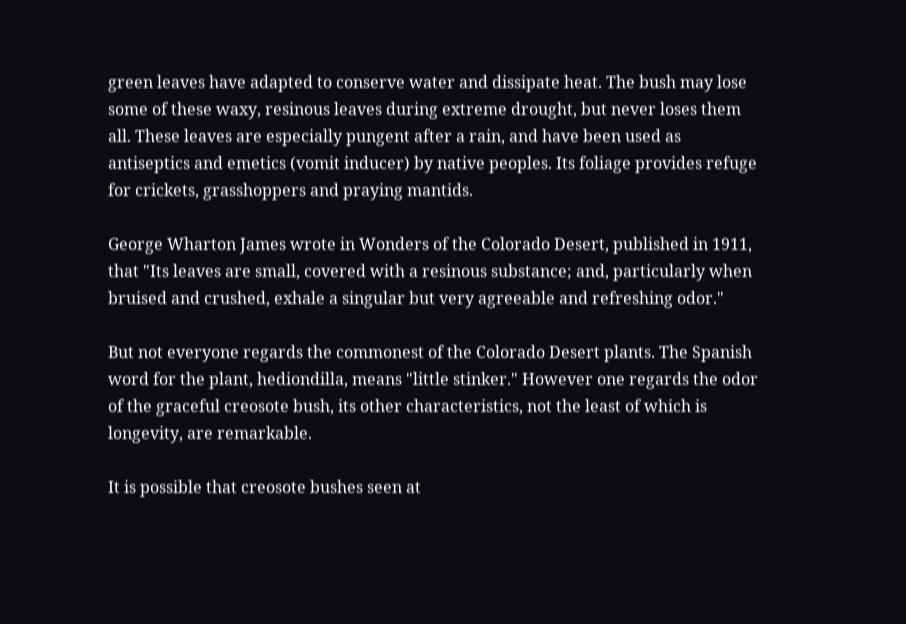green leaves have adapted to conserve water and dissipate heat. The bush may lose some of these waxy, resinous leaves during extreme drought, but never loses them all. These leaves are especially pungent after a rain, and have been used as antiseptics and emetics (vomit inducer) by native peoples. Its foliage provides refuge for crickets, grasshoppers and praying mantids.

George Wharton James wrote in Wonders of the Colorado Desert, published in 1911, that "Its leaves are small, covered with a resinous substance; and, particularly when bruised and crushed, exhale a singular but very agreeable and refreshing odor."

But not everyone regards the commonest of the Colorado Desert plants. The Spanish word for the plant, hediondilla, means "little stinker." However one regards the odor of the graceful creosote bush, its other characteristics, not the least of which is longevity, are remarkable.

It is possible that creosote bushes seen at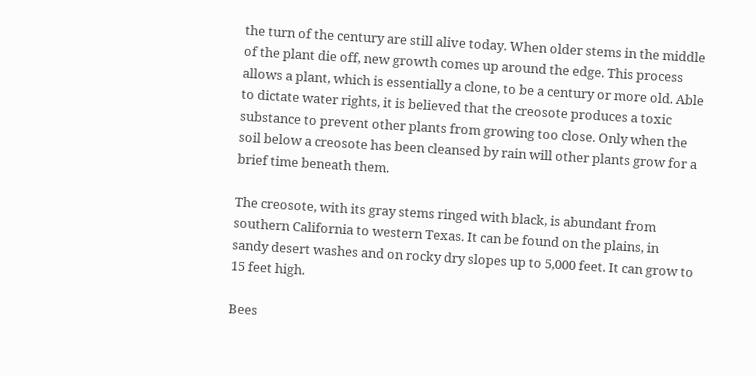the turn of the century are still alive today. When older stems in the middle of the plant die off, new growth comes up around the edge. This process allows a plant, which is essentially a clone, to be a century or more old. Able to dictate water rights, it is believed that the creosote produces a toxic substance to prevent other plants from growing too close. Only when the soil below a creosote has been cleansed by rain will other plants grow for a brief time beneath them.

The creosote, with its gray stems ringed with black, is abundant from southern California to western Texas. It can be found on the plains, in sandy desert washes and on rocky dry slopes up to 5,000 feet. It can grow to 15 feet high.

Bees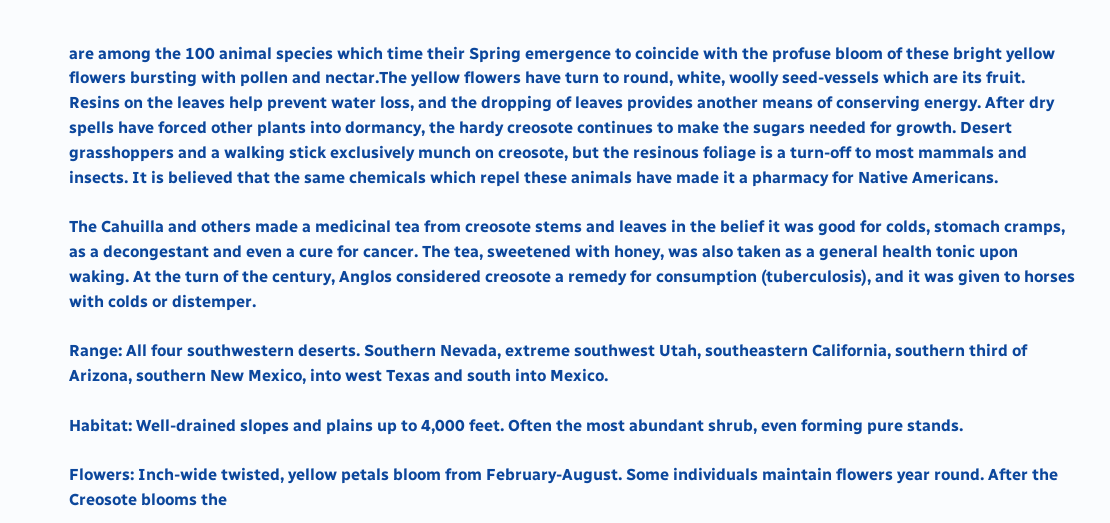are among the 100 animal species which time their Spring emergence to coincide with the profuse bloom of these bright yellow flowers bursting with pollen and nectar.The yellow flowers have turn to round, white, woolly seed-vessels which are its fruit. Resins on the leaves help prevent water loss, and the dropping of leaves provides another means of conserving energy. After dry spells have forced other plants into dormancy, the hardy creosote continues to make the sugars needed for growth. Desert grasshoppers and a walking stick exclusively munch on creosote, but the resinous foliage is a turn-off to most mammals and insects. It is believed that the same chemicals which repel these animals have made it a pharmacy for Native Americans.

The Cahuilla and others made a medicinal tea from creosote stems and leaves in the belief it was good for colds, stomach cramps, as a decongestant and even a cure for cancer. The tea, sweetened with honey, was also taken as a general health tonic upon waking. At the turn of the century, Anglos considered creosote a remedy for consumption (tuberculosis), and it was given to horses with colds or distemper.

Range: All four southwestern deserts. Southern Nevada, extreme southwest Utah, southeastern California, southern third of Arizona, southern New Mexico, into west Texas and south into Mexico.

Habitat: Well-drained slopes and plains up to 4,000 feet. Often the most abundant shrub, even forming pure stands.

Flowers: Inch-wide twisted, yellow petals bloom from February-August. Some individuals maintain flowers year round. After the Creosote blooms the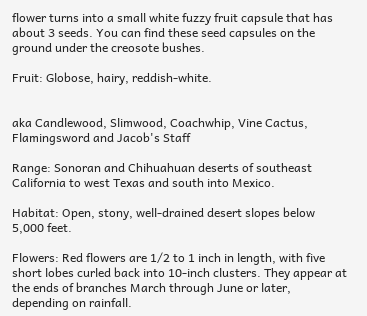flower turns into a small white fuzzy fruit capsule that has about 3 seeds. You can find these seed capsules on the ground under the creosote bushes.

Fruit: Globose, hairy, reddish-white.


aka Candlewood, Slimwood, Coachwhip, Vine Cactus, Flamingsword and Jacob's Staff

Range: Sonoran and Chihuahuan deserts of southeast California to west Texas and south into Mexico.

Habitat: Open, stony, well-drained desert slopes below 5,000 feet.

Flowers: Red flowers are 1/2 to 1 inch in length, with five short lobes curled back into 10-inch clusters. They appear at the ends of branches March through June or later, depending on rainfall.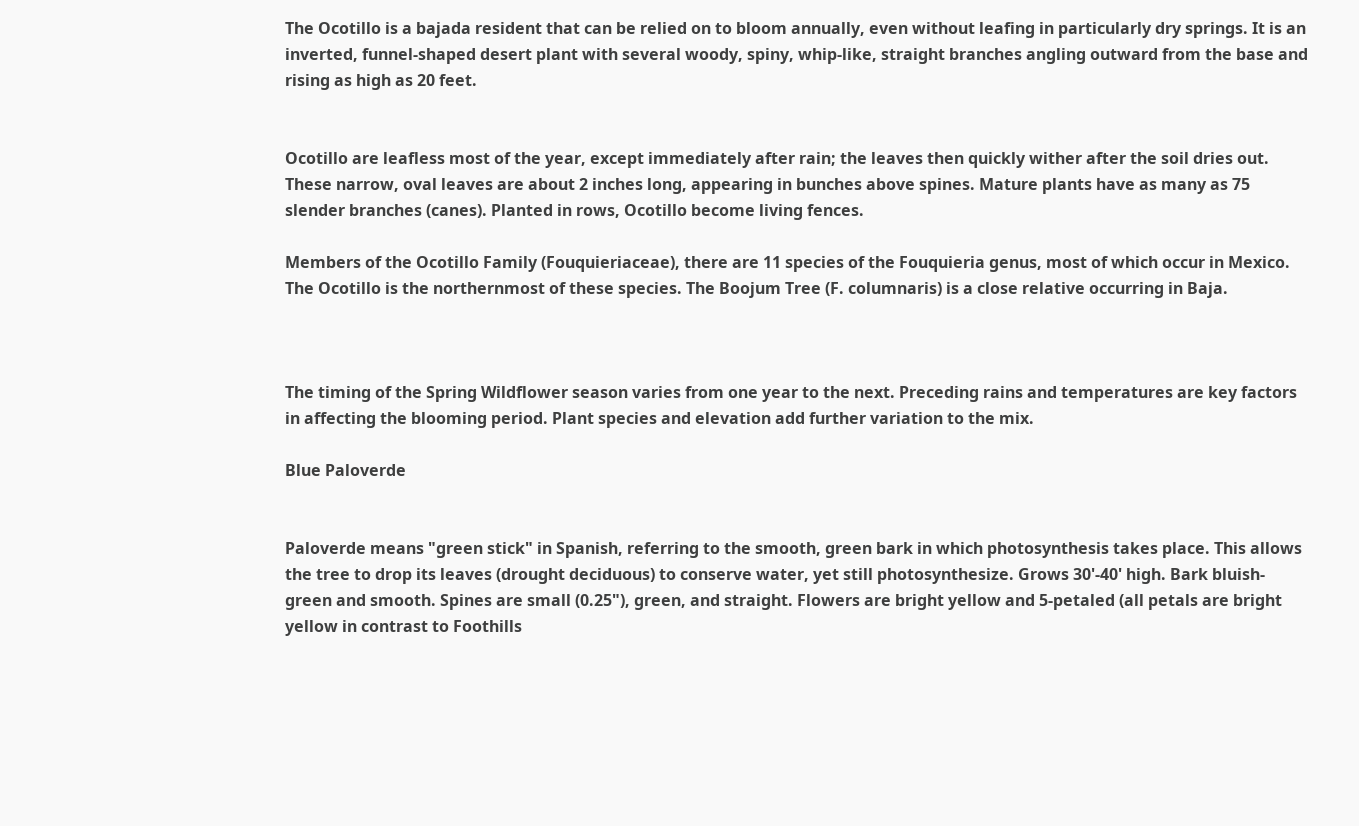The Ocotillo is a bajada resident that can be relied on to bloom annually, even without leafing in particularly dry springs. It is an inverted, funnel-shaped desert plant with several woody, spiny, whip-like, straight branches angling outward from the base and rising as high as 20 feet.


Ocotillo are leafless most of the year, except immediately after rain; the leaves then quickly wither after the soil dries out. These narrow, oval leaves are about 2 inches long, appearing in bunches above spines. Mature plants have as many as 75 slender branches (canes). Planted in rows, Ocotillo become living fences.

Members of the Ocotillo Family (Fouquieriaceae), there are 11 species of the Fouquieria genus, most of which occur in Mexico. The Ocotillo is the northernmost of these species. The Boojum Tree (F. columnaris) is a close relative occurring in Baja.



The timing of the Spring Wildflower season varies from one year to the next. Preceding rains and temperatures are key factors in affecting the blooming period. Plant species and elevation add further variation to the mix.

Blue Paloverde


Paloverde means "green stick" in Spanish, referring to the smooth, green bark in which photosynthesis takes place. This allows the tree to drop its leaves (drought deciduous) to conserve water, yet still photosynthesize. Grows 30'-40' high. Bark bluish-green and smooth. Spines are small (0.25"), green, and straight. Flowers are bright yellow and 5-petaled (all petals are bright yellow in contrast to Foothills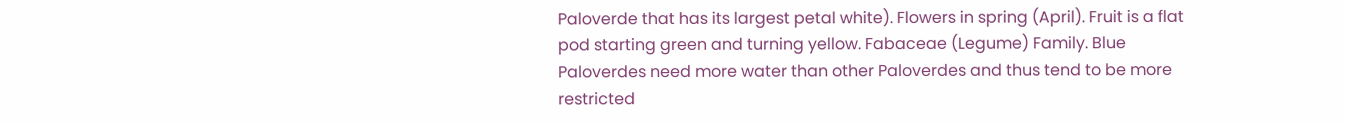Paloverde that has its largest petal white). Flowers in spring (April). Fruit is a flat pod starting green and turning yellow. Fabaceae (Legume) Family. Blue Paloverdes need more water than other Paloverdes and thus tend to be more restricted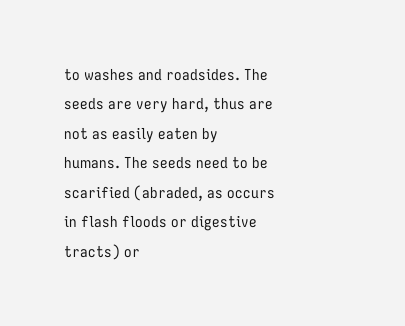to washes and roadsides. The seeds are very hard, thus are not as easily eaten by humans. The seeds need to be scarified (abraded, as occurs in flash floods or digestive tracts) or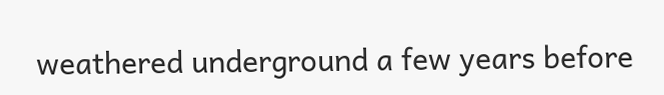weathered underground a few years before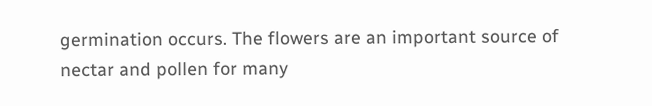germination occurs. The flowers are an important source of nectar and pollen for many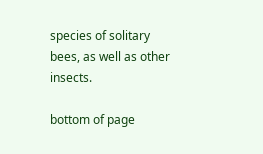species of solitary bees, as well as other insects.

bottom of page